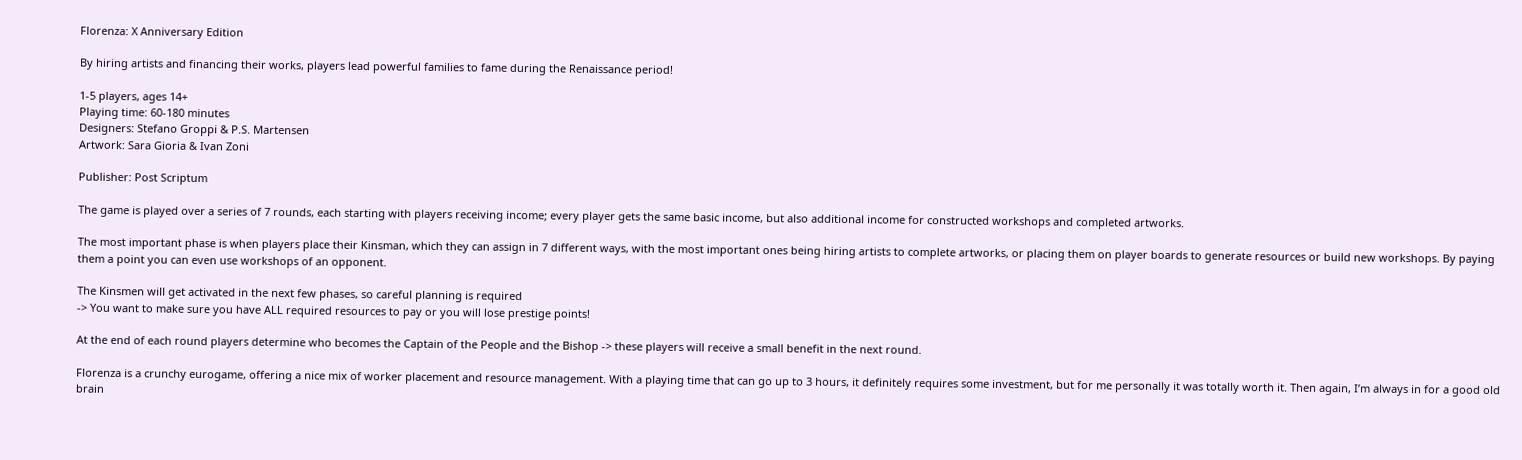Florenza: X Anniversary Edition

By hiring artists and financing their works, players lead powerful families to fame during the Renaissance period!

1-5 players, ages 14+
Playing time: 60-180 minutes
Designers: Stefano Groppi & P.S. Martensen
Artwork: Sara Gioria & Ivan Zoni

Publisher: Post Scriptum

The game is played over a series of 7 rounds, each starting with players receiving income; every player gets the same basic income, but also additional income for constructed workshops and completed artworks.

The most important phase is when players place their Kinsman, which they can assign in 7 different ways, with the most important ones being hiring artists to complete artworks, or placing them on player boards to generate resources or build new workshops. By paying them a point you can even use workshops of an opponent.

The Kinsmen will get activated in the next few phases, so careful planning is required
-> You want to make sure you have ALL required resources to pay or you will lose prestige points!

At the end of each round players determine who becomes the Captain of the People and the Bishop -> these players will receive a small benefit in the next round.

Florenza is a crunchy eurogame, offering a nice mix of worker placement and resource management. With a playing time that can go up to 3 hours, it definitely requires some investment, but for me personally it was totally worth it. Then again, I’m always in for a good old brain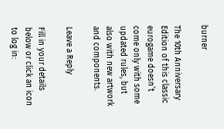burner

The 10th Anniversary Edition of this classic eurogame doesn’t come only with some updated rules, but also with new artwork and components.

Leave a Reply

Fill in your details below or click an icon to log in: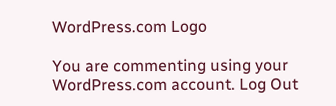WordPress.com Logo

You are commenting using your WordPress.com account. Log Out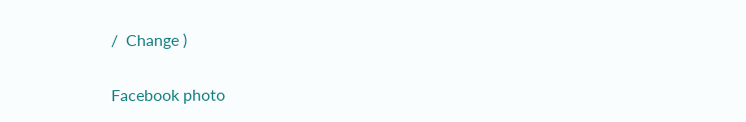/  Change )

Facebook photo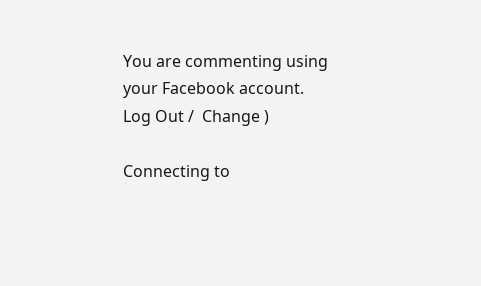You are commenting using your Facebook account. Log Out /  Change )

Connecting to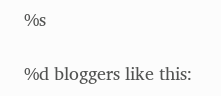%s

%d bloggers like this: